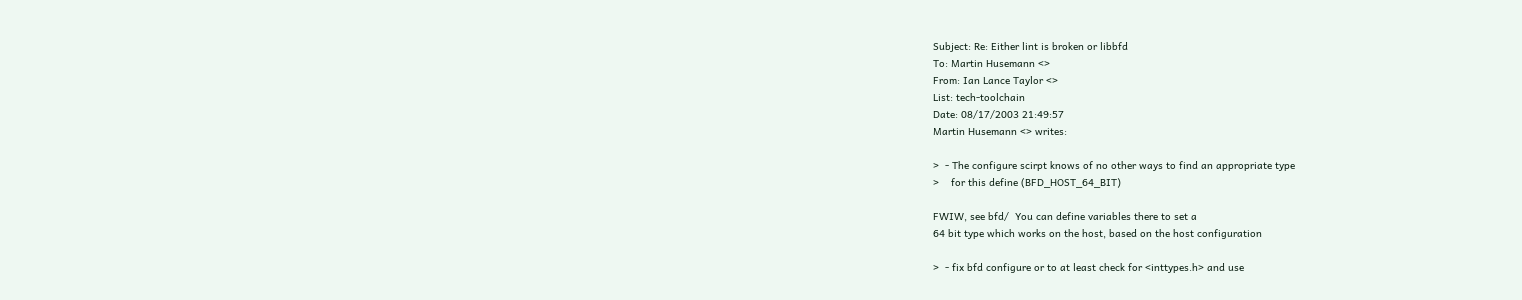Subject: Re: Either lint is broken or libbfd
To: Martin Husemann <>
From: Ian Lance Taylor <>
List: tech-toolchain
Date: 08/17/2003 21:49:57
Martin Husemann <> writes:

>  - The configure scirpt knows of no other ways to find an appropriate type
>    for this define (BFD_HOST_64_BIT)

FWIW, see bfd/  You can define variables there to set a
64 bit type which works on the host, based on the host configuration

>  - fix bfd configure or to at least check for <inttypes.h> and use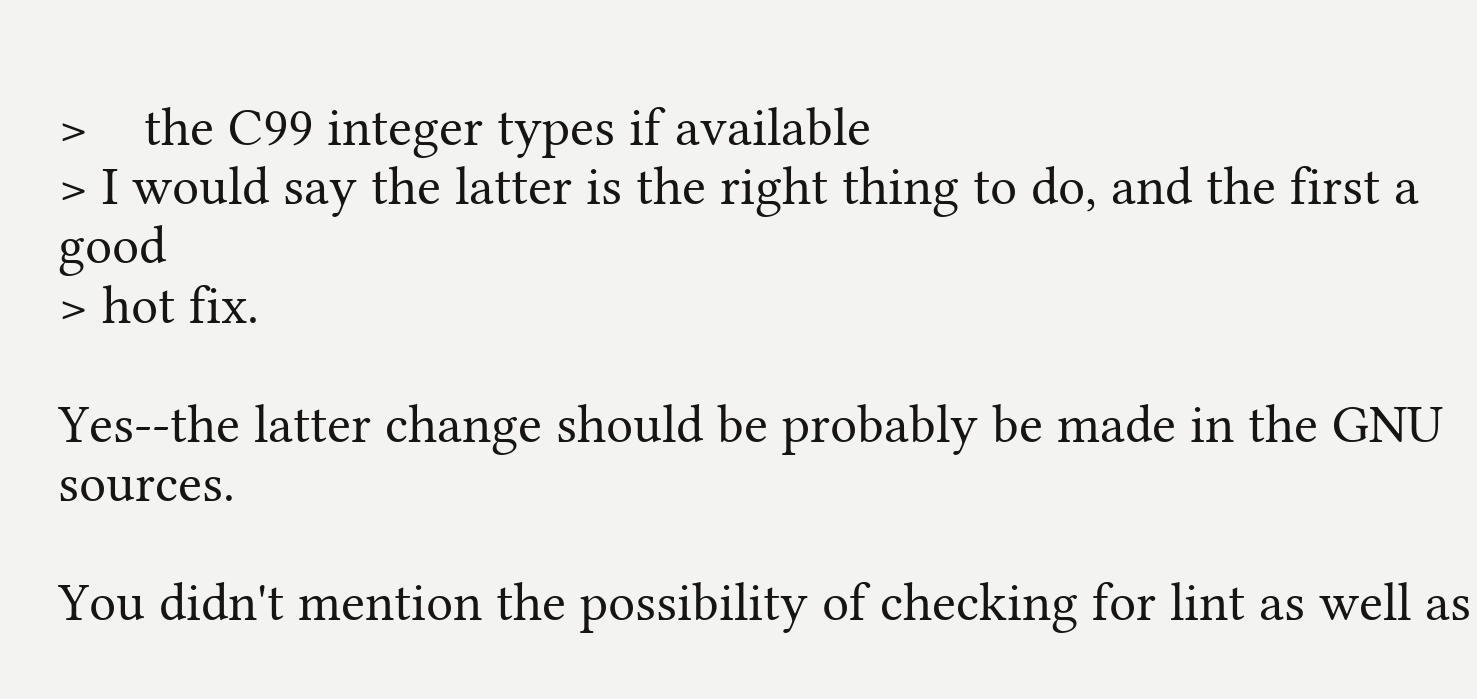>    the C99 integer types if available
> I would say the latter is the right thing to do, and the first a good
> hot fix.

Yes--the latter change should be probably be made in the GNU sources.

You didn't mention the possibility of checking for lint as well as